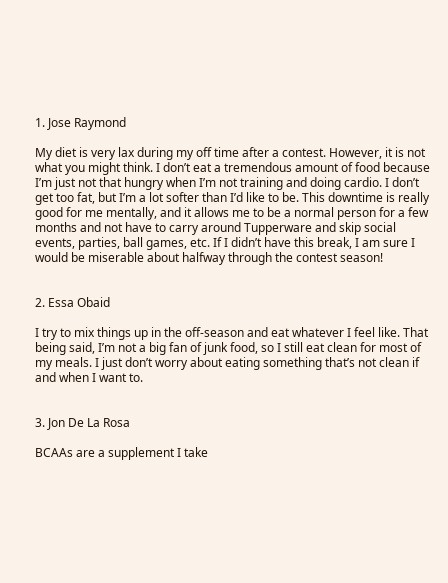1. Jose Raymond

My diet is very lax during my off time after a contest. However, it is not what you might think. I don’t eat a tremendous amount of food because I’m just not that hungry when I’m not training and doing cardio. I don’t get too fat, but I’m a lot softer than I’d like to be. This downtime is really good for me mentally, and it allows me to be a normal person for a few months and not have to carry around Tupperware and skip social events, parties, ball games, etc. If I didn’t have this break, I am sure I would be miserable about halfway through the contest season!


2. Essa Obaid

I try to mix things up in the off-season and eat whatever I feel like. That being said, I’m not a big fan of junk food, so I still eat clean for most of my meals. I just don’t worry about eating something that’s not clean if and when I want to.


3. Jon De La Rosa

BCAAs are a supplement I take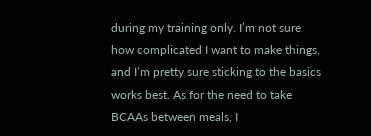during my training only. I’m not sure how complicated I want to make things, and I’m pretty sure sticking to the basics works best. As for the need to take BCAAs between meals, I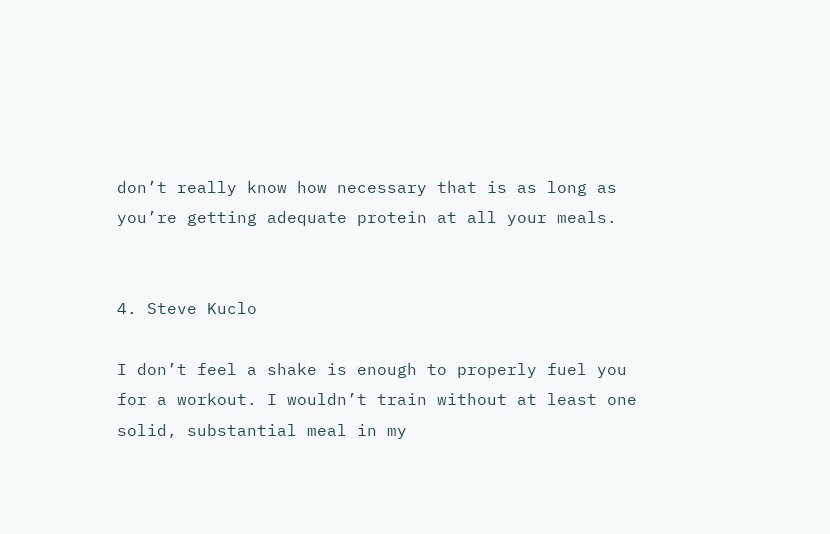don’t really know how necessary that is as long as you’re getting adequate protein at all your meals.


4. Steve Kuclo

I don’t feel a shake is enough to properly fuel you for a workout. I wouldn’t train without at least one solid, substantial meal in my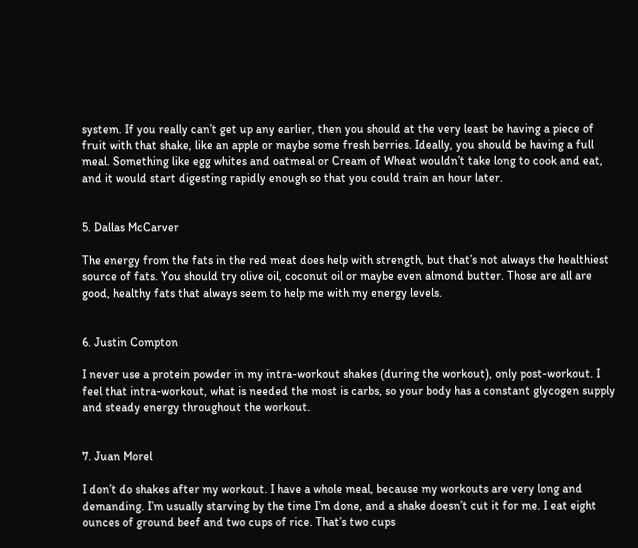system. If you really can’t get up any earlier, then you should at the very least be having a piece of fruit with that shake, like an apple or maybe some fresh berries. Ideally, you should be having a full meal. Something like egg whites and oatmeal or Cream of Wheat wouldn’t take long to cook and eat, and it would start digesting rapidly enough so that you could train an hour later.


5. Dallas McCarver

The energy from the fats in the red meat does help with strength, but that’s not always the healthiest source of fats. You should try olive oil, coconut oil or maybe even almond butter. Those are all are good, healthy fats that always seem to help me with my energy levels.


6. Justin Compton

I never use a protein powder in my intra-workout shakes (during the workout), only post-workout. I feel that intra-workout, what is needed the most is carbs, so your body has a constant glycogen supply and steady energy throughout the workout.


7. Juan Morel

I don’t do shakes after my workout. I have a whole meal, because my workouts are very long and demanding. I’m usually starving by the time I’m done, and a shake doesn’t cut it for me. I eat eight ounces of ground beef and two cups of rice. That’s two cups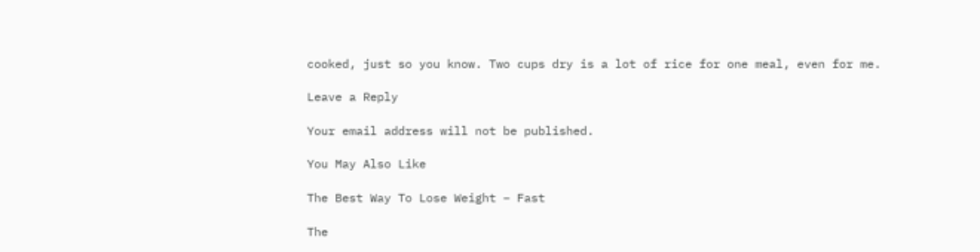cooked, just so you know. Two cups dry is a lot of rice for one meal, even for me.

Leave a Reply

Your email address will not be published.

You May Also Like

The Best Way To Lose Weight – Fast

The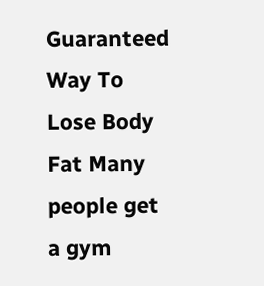Guaranteed Way To Lose Body Fat Many people get a gym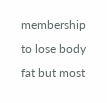membership to lose body fat but most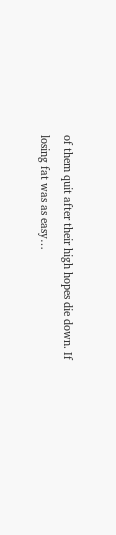of them quit after their high hopes die down. If losing fat was as easy…